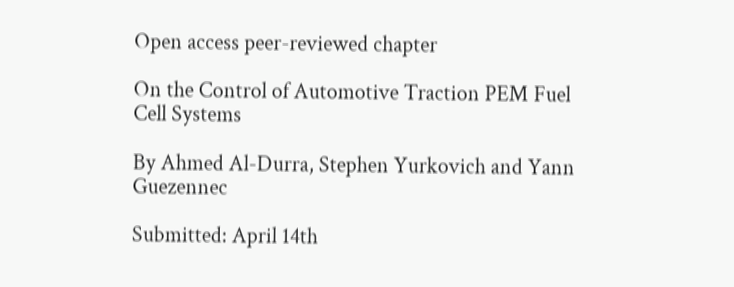Open access peer-reviewed chapter

On the Control of Automotive Traction PEM Fuel Cell Systems

By Ahmed Al-Durra, Stephen Yurkovich and Yann Guezennec

Submitted: April 14th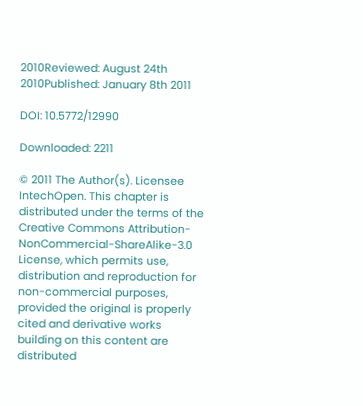2010Reviewed: August 24th 2010Published: January 8th 2011

DOI: 10.5772/12990

Downloaded: 2211

© 2011 The Author(s). Licensee IntechOpen. This chapter is distributed under the terms of the Creative Commons Attribution-NonCommercial-ShareAlike-3.0 License, which permits use, distribution and reproduction for non-commercial purposes, provided the original is properly cited and derivative works building on this content are distributed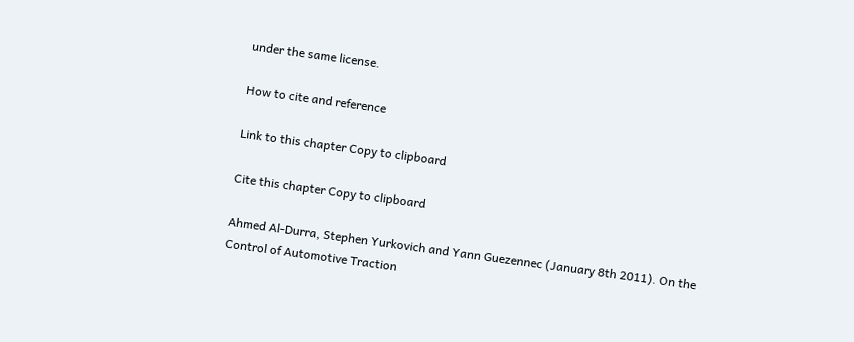under the same license.

How to cite and reference

Link to this chapter Copy to clipboard

Cite this chapter Copy to clipboard

Ahmed Al-Durra, Stephen Yurkovich and Yann Guezennec (January 8th 2011). On the Control of Automotive Traction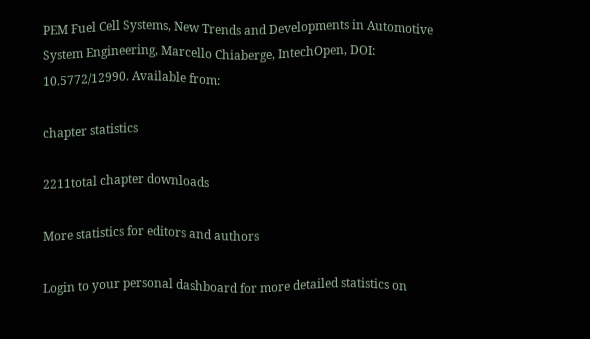PEM Fuel Cell Systems, New Trends and Developments in Automotive System Engineering, Marcello Chiaberge, IntechOpen, DOI: 10.5772/12990. Available from:

chapter statistics

2211total chapter downloads

More statistics for editors and authors

Login to your personal dashboard for more detailed statistics on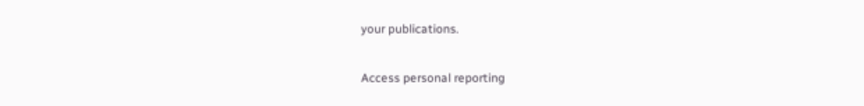your publications.

Access personal reporting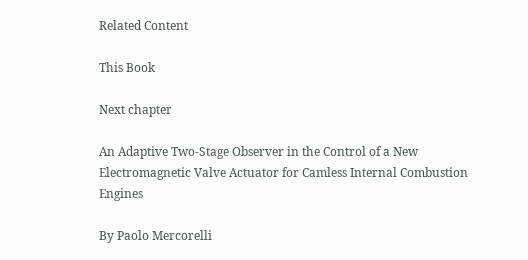Related Content

This Book

Next chapter

An Adaptive Two-Stage Observer in the Control of a New Electromagnetic Valve Actuator for Camless Internal Combustion Engines

By Paolo Mercorelli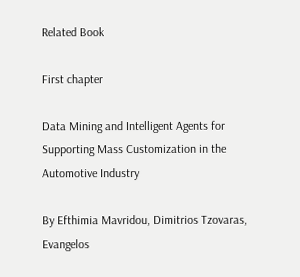Related Book

First chapter

Data Mining and Intelligent Agents for Supporting Mass Customization in the Automotive Industry

By Efthimia Mavridou, Dimitrios Tzovaras, Evangelos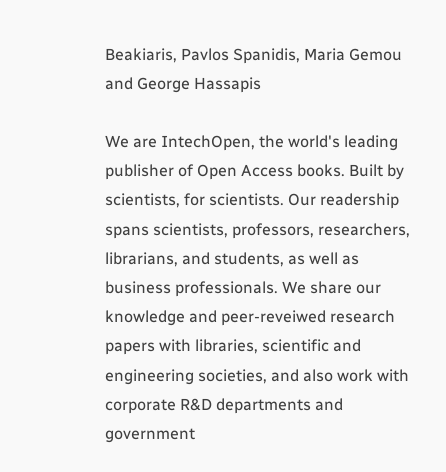Beakiaris, Pavlos Spanidis, Maria Gemou and George Hassapis

We are IntechOpen, the world's leading publisher of Open Access books. Built by scientists, for scientists. Our readership spans scientists, professors, researchers, librarians, and students, as well as business professionals. We share our knowledge and peer-reveiwed research papers with libraries, scientific and engineering societies, and also work with corporate R&D departments and government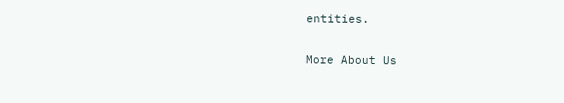entities.

More About Us